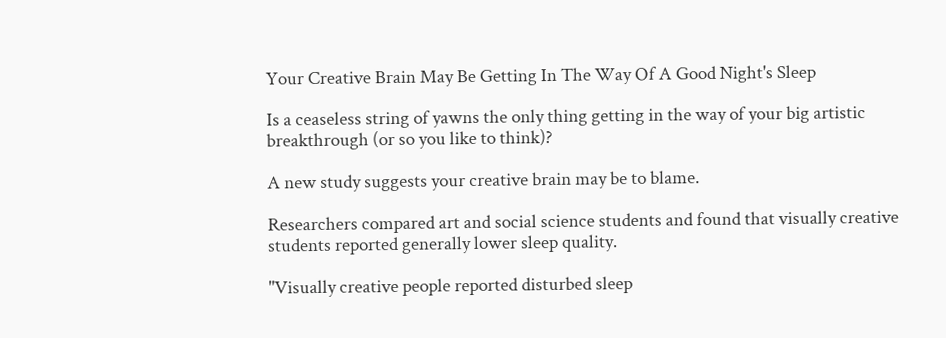Your Creative Brain May Be Getting In The Way Of A Good Night's Sleep

Is a ceaseless string of yawns the only thing getting in the way of your big artistic breakthrough (or so you like to think)?

A new study suggests your creative brain may be to blame.

Researchers compared art and social science students and found that visually creative students reported generally lower sleep quality.

"Visually creative people reported disturbed sleep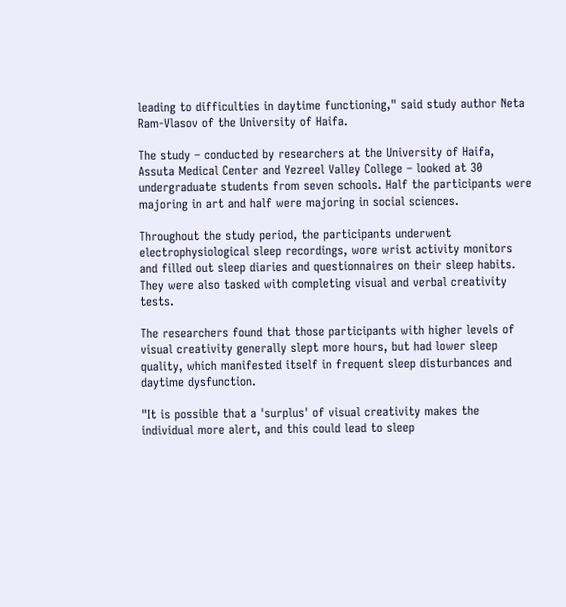leading to difficulties in daytime functioning," said study author Neta Ram-Vlasov of the University of Haifa.

The study – conducted by researchers at the University of Haifa, Assuta Medical Center and Yezreel Valley College – looked at 30 undergraduate students from seven schools. Half the participants were majoring in art and half were majoring in social sciences.

Throughout the study period, the participants underwent electrophysiological sleep recordings, wore wrist activity monitors and filled out sleep diaries and questionnaires on their sleep habits. They were also tasked with completing visual and verbal creativity tests.

The researchers found that those participants with higher levels of visual creativity generally slept more hours, but had lower sleep quality, which manifested itself in frequent sleep disturbances and daytime dysfunction.

"It is possible that a 'surplus' of visual creativity makes the individual more alert, and this could lead to sleep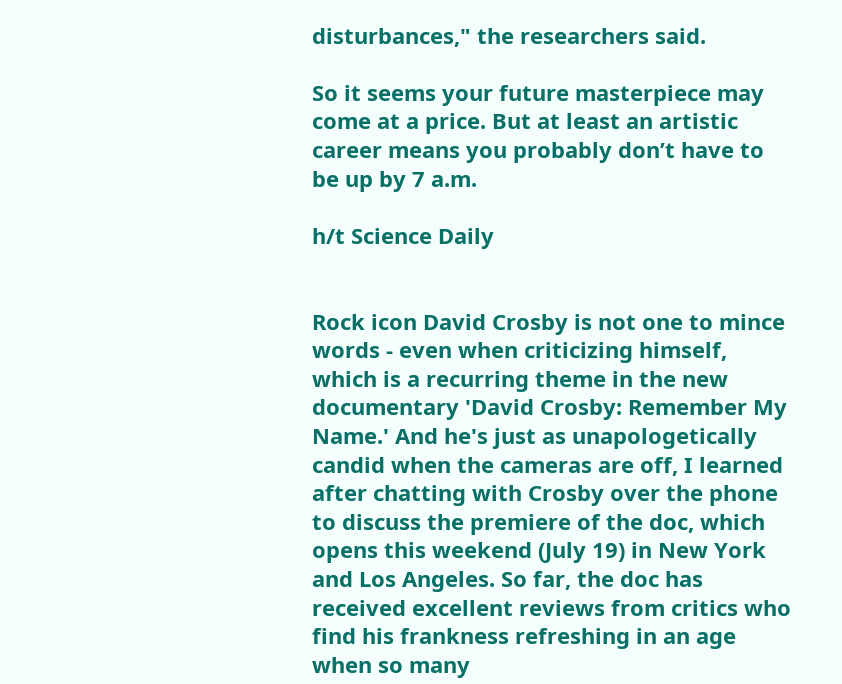disturbances," the researchers said.

So it seems your future masterpiece may come at a price. But at least an artistic career means you probably don’t have to be up by 7 a.m.

h/t Science Daily


Rock icon David Crosby is not one to mince words - even when criticizing himself, which is a recurring theme in the new documentary 'David Crosby: Remember My Name.' And he's just as unapologetically candid when the cameras are off, I learned after chatting with Crosby over the phone to discuss the premiere of the doc, which opens this weekend (July 19) in New York and Los Angeles. So far, the doc has received excellent reviews from critics who find his frankness refreshing in an age when so many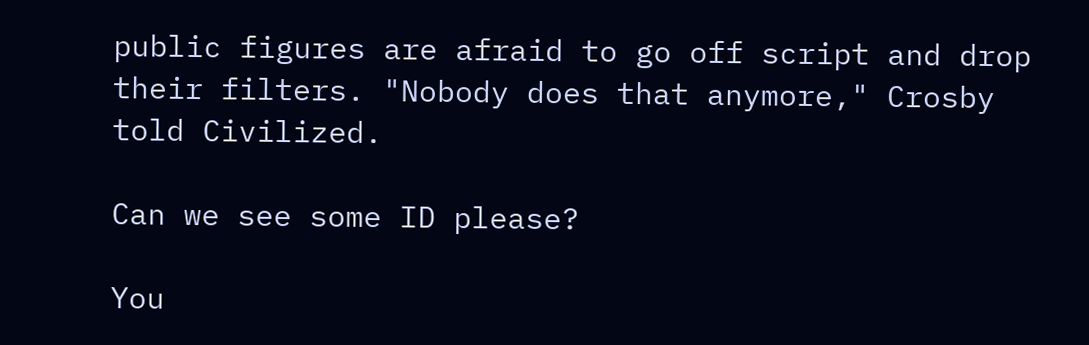public figures are afraid to go off script and drop their filters. "Nobody does that anymore," Crosby told Civilized.

Can we see some ID please?

You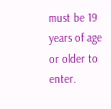must be 19 years of age or older to enter.